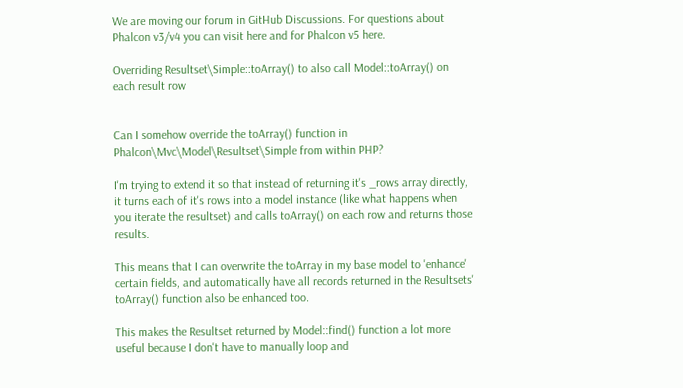We are moving our forum in GitHub Discussions. For questions about Phalcon v3/v4 you can visit here and for Phalcon v5 here.

Overriding Resultset\Simple::toArray() to also call Model::toArray() on each result row


Can I somehow override the toArray() function in Phalcon\Mvc\Model\Resultset\Simple from within PHP?

I'm trying to extend it so that instead of returning it's _rows array directly, it turns each of it's rows into a model instance (like what happens when you iterate the resultset) and calls toArray() on each row and returns those results.

This means that I can overwrite the toArray in my base model to 'enhance' certain fields, and automatically have all records returned in the Resultsets' toArray() function also be enhanced too.

This makes the Resultset returned by Model::find() function a lot more useful because I don't have to manually loop and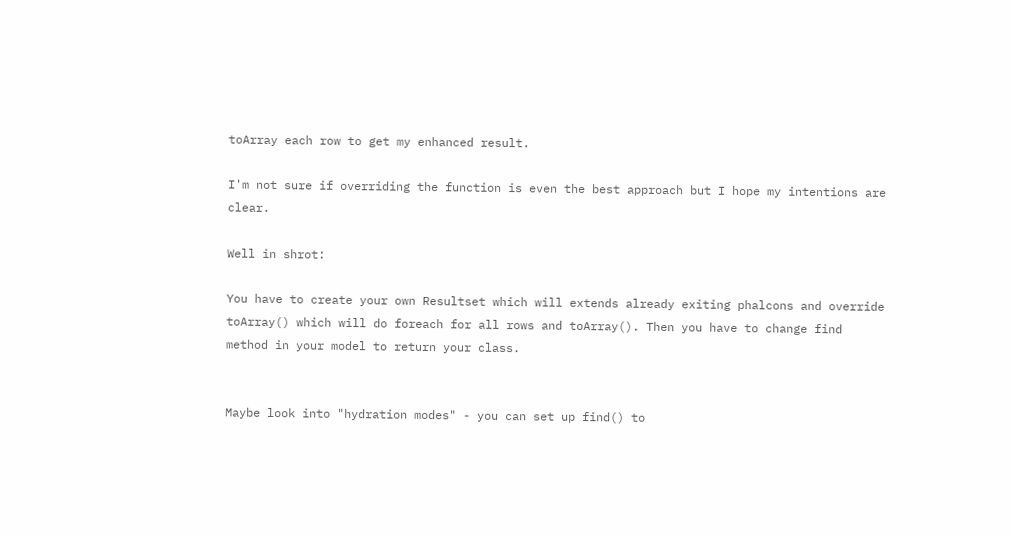toArray each row to get my enhanced result.

I'm not sure if overriding the function is even the best approach but I hope my intentions are clear.

Well in shrot:

You have to create your own Resultset which will extends already exiting phalcons and override toArray() which will do foreach for all rows and toArray(). Then you have to change find method in your model to return your class.


Maybe look into "hydration modes" - you can set up find() to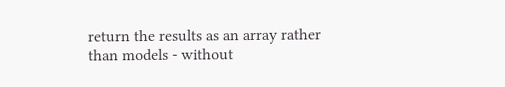return the results as an array rather than models - without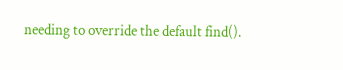needing to override the default find().